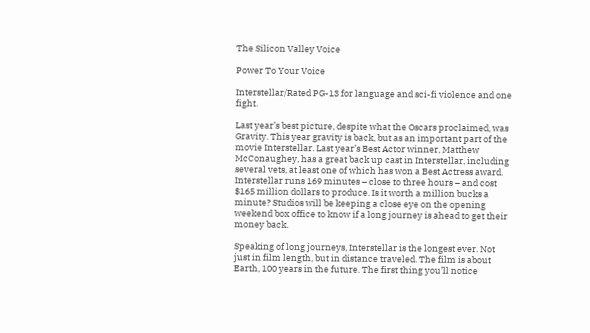The Silicon Valley Voice

Power To Your Voice

Interstellar/Rated PG-13 for language and sci-fi violence and one fight.

Last year’s best picture, despite what the Oscars proclaimed, was Gravity. This year gravity is back, but as an important part of the movie Interstellar. Last year’s Best Actor winner, Matthew McConaughey, has a great back up cast in Interstellar, including several vets, at least one of which has won a Best Actress award. Interstellar runs 169 minutes – close to three hours – and cost $165 million dollars to produce. Is it worth a million bucks a minute? Studios will be keeping a close eye on the opening weekend box office to know if a long journey is ahead to get their money back.

Speaking of long journeys, Interstellar is the longest ever. Not just in film length, but in distance traveled. The film is about Earth, 100 years in the future. The first thing you’ll notice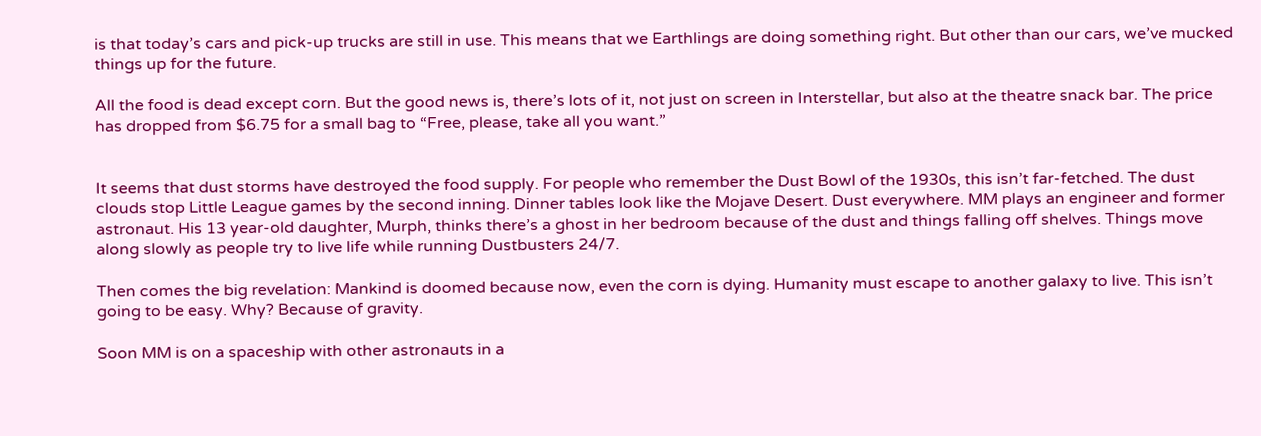is that today’s cars and pick-up trucks are still in use. This means that we Earthlings are doing something right. But other than our cars, we’ve mucked things up for the future.

All the food is dead except corn. But the good news is, there’s lots of it, not just on screen in Interstellar, but also at the theatre snack bar. The price has dropped from $6.75 for a small bag to “Free, please, take all you want.”


It seems that dust storms have destroyed the food supply. For people who remember the Dust Bowl of the 1930s, this isn’t far-fetched. The dust clouds stop Little League games by the second inning. Dinner tables look like the Mojave Desert. Dust everywhere. MM plays an engineer and former astronaut. His 13 year-old daughter, Murph, thinks there’s a ghost in her bedroom because of the dust and things falling off shelves. Things move along slowly as people try to live life while running Dustbusters 24/7.

Then comes the big revelation: Mankind is doomed because now, even the corn is dying. Humanity must escape to another galaxy to live. This isn’t going to be easy. Why? Because of gravity.

Soon MM is on a spaceship with other astronauts in a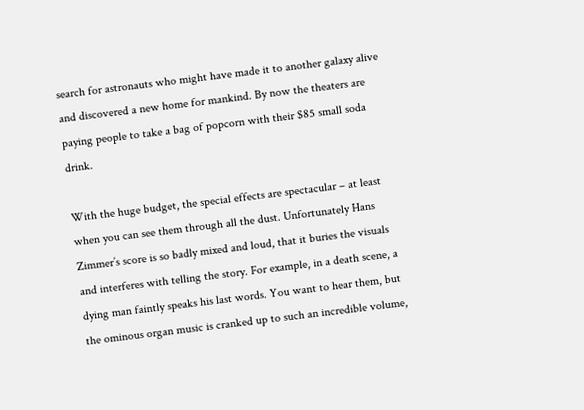search for astronauts who might have made it to another galaxy alive and discovered a new home for mankind. By now the theaters are paying people to take a bag of popcorn with their $85 small soda drink.

With the huge budget, the special effects are spectacular – at least when you can see them through all the dust. Unfortunately Hans Zimmer’s score is so badly mixed and loud, that it buries the visuals and interferes with telling the story. For example, in a death scene, a dying man faintly speaks his last words. You want to hear them, but the ominous organ music is cranked up to such an incredible volume,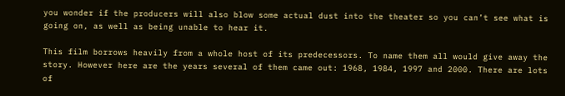you wonder if the producers will also blow some actual dust into the theater so you can’t see what is going on, as well as being unable to hear it.

This film borrows heavily from a whole host of its predecessors. To name them all would give away the story. However here are the years several of them came out: 1968, 1984, 1997 and 2000. There are lots of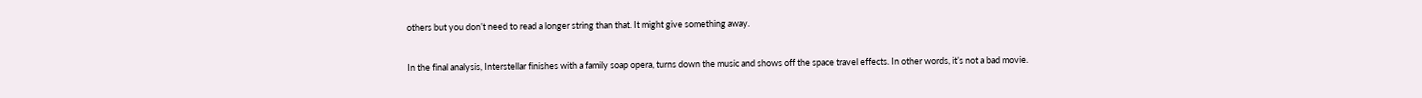others but you don’t need to read a longer string than that. It might give something away.

In the final analysis, Interstellar finishes with a family soap opera, turns down the music and shows off the space travel effects. In other words, it’s not a bad movie.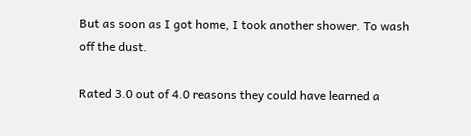But as soon as I got home, I took another shower. To wash off the dust.

Rated 3.0 out of 4.0 reasons they could have learned a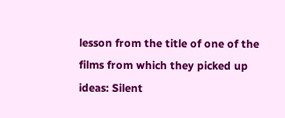lesson from the title of one of the films from which they picked up ideas: Silent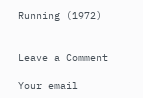Running (1972)


Leave a Comment

Your email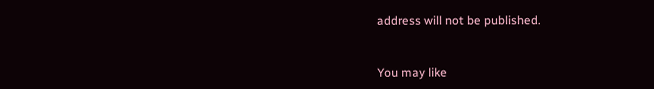address will not be published.


You may like